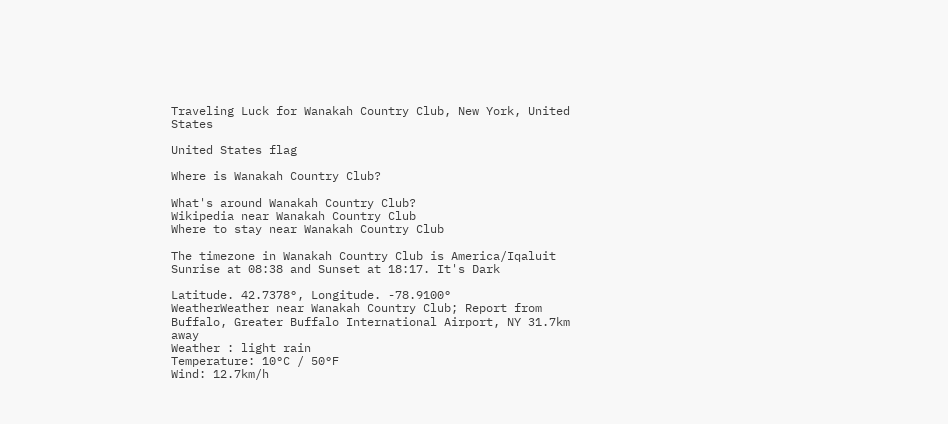Traveling Luck for Wanakah Country Club, New York, United States

United States flag

Where is Wanakah Country Club?

What's around Wanakah Country Club?
Wikipedia near Wanakah Country Club
Where to stay near Wanakah Country Club

The timezone in Wanakah Country Club is America/Iqaluit
Sunrise at 08:38 and Sunset at 18:17. It's Dark

Latitude. 42.7378°, Longitude. -78.9100°
WeatherWeather near Wanakah Country Club; Report from Buffalo, Greater Buffalo International Airport, NY 31.7km away
Weather : light rain
Temperature: 10°C / 50°F
Wind: 12.7km/h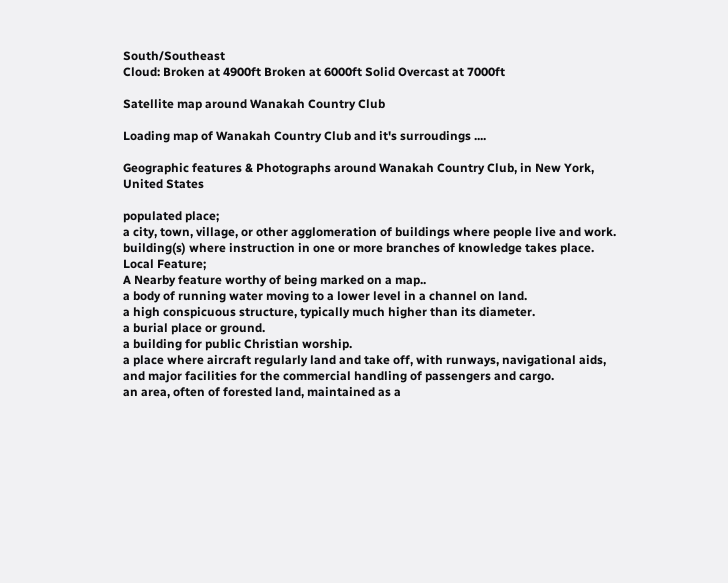South/Southeast
Cloud: Broken at 4900ft Broken at 6000ft Solid Overcast at 7000ft

Satellite map around Wanakah Country Club

Loading map of Wanakah Country Club and it's surroudings ....

Geographic features & Photographs around Wanakah Country Club, in New York, United States

populated place;
a city, town, village, or other agglomeration of buildings where people live and work.
building(s) where instruction in one or more branches of knowledge takes place.
Local Feature;
A Nearby feature worthy of being marked on a map..
a body of running water moving to a lower level in a channel on land.
a high conspicuous structure, typically much higher than its diameter.
a burial place or ground.
a building for public Christian worship.
a place where aircraft regularly land and take off, with runways, navigational aids, and major facilities for the commercial handling of passengers and cargo.
an area, often of forested land, maintained as a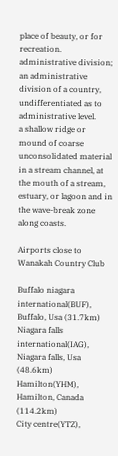place of beauty, or for recreation.
administrative division;
an administrative division of a country, undifferentiated as to administrative level.
a shallow ridge or mound of coarse unconsolidated material in a stream channel, at the mouth of a stream, estuary, or lagoon and in the wave-break zone along coasts.

Airports close to Wanakah Country Club

Buffalo niagara international(BUF), Buffalo, Usa (31.7km)
Niagara falls international(IAG), Niagara falls, Usa (48.6km)
Hamilton(YHM), Hamilton, Canada (114.2km)
City centre(YTZ),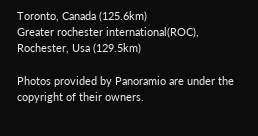Toronto, Canada (125.6km)
Greater rochester international(ROC), Rochester, Usa (129.5km)

Photos provided by Panoramio are under the copyright of their owners.